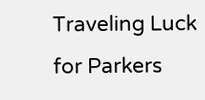Traveling Luck for Parkers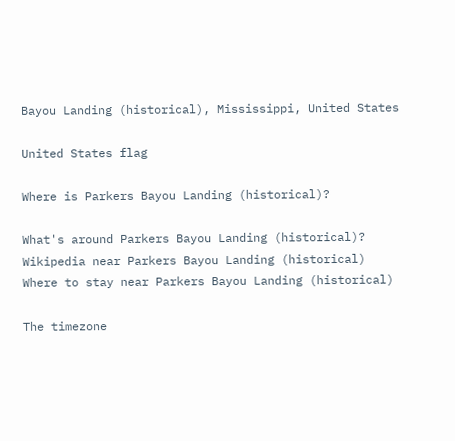Bayou Landing (historical), Mississippi, United States

United States flag

Where is Parkers Bayou Landing (historical)?

What's around Parkers Bayou Landing (historical)?
Wikipedia near Parkers Bayou Landing (historical)
Where to stay near Parkers Bayou Landing (historical)

The timezone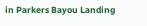in Parkers Bayou Landing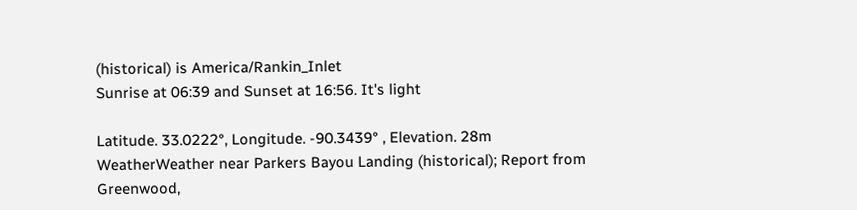(historical) is America/Rankin_Inlet
Sunrise at 06:39 and Sunset at 16:56. It's light

Latitude. 33.0222°, Longitude. -90.3439° , Elevation. 28m
WeatherWeather near Parkers Bayou Landing (historical); Report from Greenwood,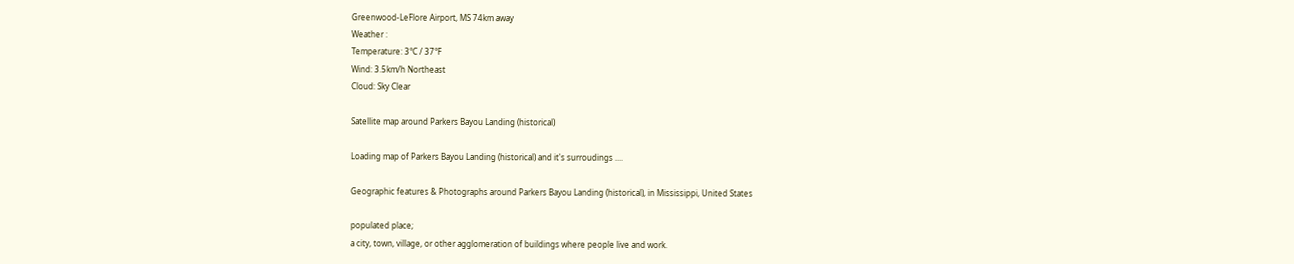Greenwood-LeFlore Airport, MS 74km away
Weather :
Temperature: 3°C / 37°F
Wind: 3.5km/h Northeast
Cloud: Sky Clear

Satellite map around Parkers Bayou Landing (historical)

Loading map of Parkers Bayou Landing (historical) and it's surroudings ....

Geographic features & Photographs around Parkers Bayou Landing (historical), in Mississippi, United States

populated place;
a city, town, village, or other agglomeration of buildings where people live and work.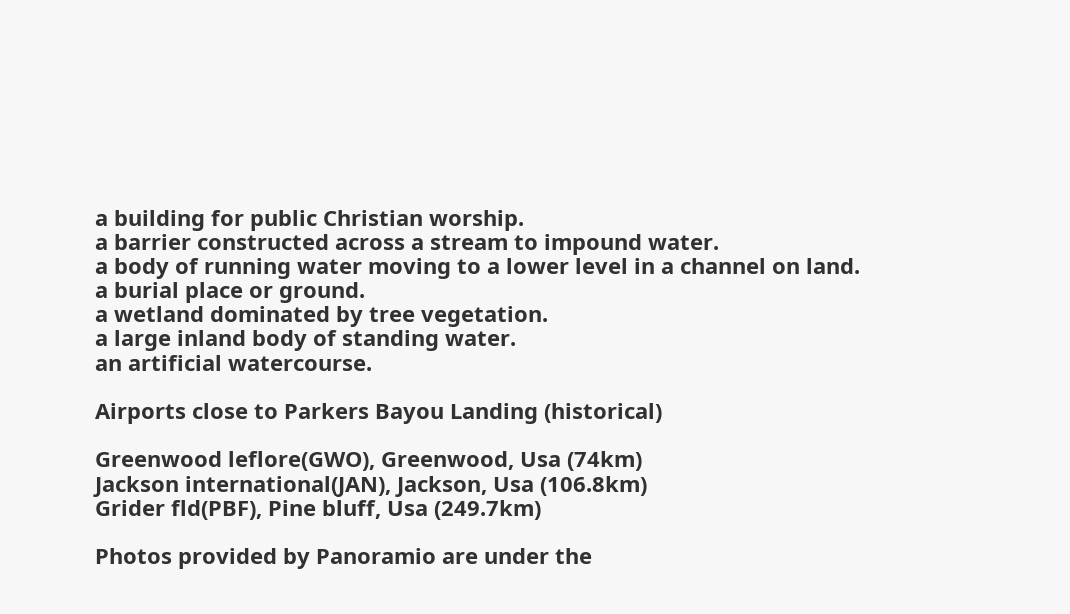a building for public Christian worship.
a barrier constructed across a stream to impound water.
a body of running water moving to a lower level in a channel on land.
a burial place or ground.
a wetland dominated by tree vegetation.
a large inland body of standing water.
an artificial watercourse.

Airports close to Parkers Bayou Landing (historical)

Greenwood leflore(GWO), Greenwood, Usa (74km)
Jackson international(JAN), Jackson, Usa (106.8km)
Grider fld(PBF), Pine bluff, Usa (249.7km)

Photos provided by Panoramio are under the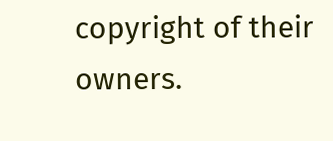copyright of their owners.